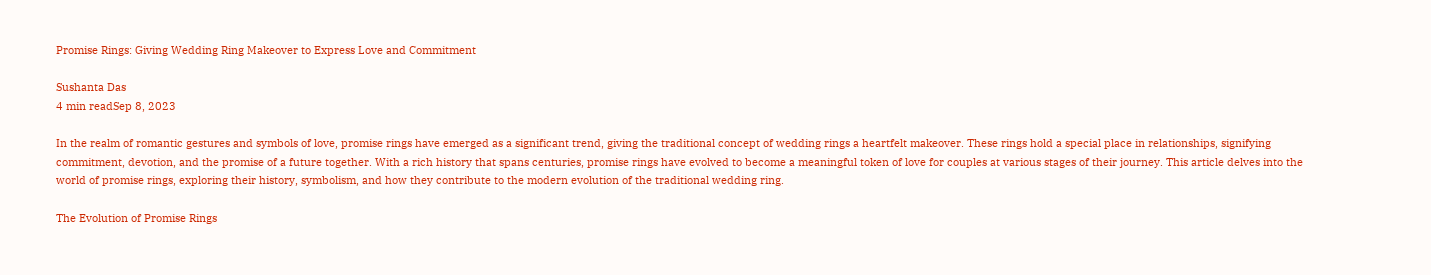Promise Rings: Giving Wedding Ring Makeover to Express Love and Commitment

Sushanta Das
4 min readSep 8, 2023

In the realm of romantic gestures and symbols of love, promise rings have emerged as a significant trend, giving the traditional concept of wedding rings a heartfelt makeover. These rings hold a special place in relationships, signifying commitment, devotion, and the promise of a future together. With a rich history that spans centuries, promise rings have evolved to become a meaningful token of love for couples at various stages of their journey. This article delves into the world of promise rings, exploring their history, symbolism, and how they contribute to the modern evolution of the traditional wedding ring.

The Evolution of Promise Rings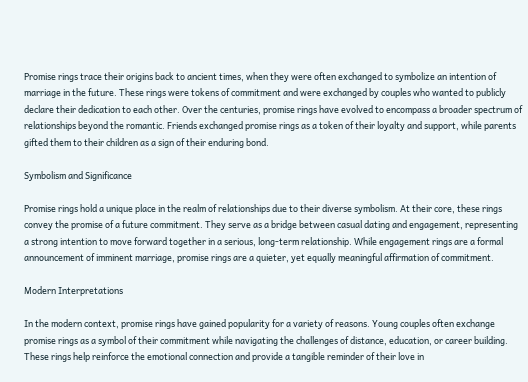Promise rings trace their origins back to ancient times, when they were often exchanged to symbolize an intention of marriage in the future. These rings were tokens of commitment and were exchanged by couples who wanted to publicly declare their dedication to each other. Over the centuries, promise rings have evolved to encompass a broader spectrum of relationships beyond the romantic. Friends exchanged promise rings as a token of their loyalty and support, while parents gifted them to their children as a sign of their enduring bond.

Symbolism and Significance

Promise rings hold a unique place in the realm of relationships due to their diverse symbolism. At their core, these rings convey the promise of a future commitment. They serve as a bridge between casual dating and engagement, representing a strong intention to move forward together in a serious, long-term relationship. While engagement rings are a formal announcement of imminent marriage, promise rings are a quieter, yet equally meaningful affirmation of commitment.

Modern Interpretations

In the modern context, promise rings have gained popularity for a variety of reasons. Young couples often exchange promise rings as a symbol of their commitment while navigating the challenges of distance, education, or career building. These rings help reinforce the emotional connection and provide a tangible reminder of their love in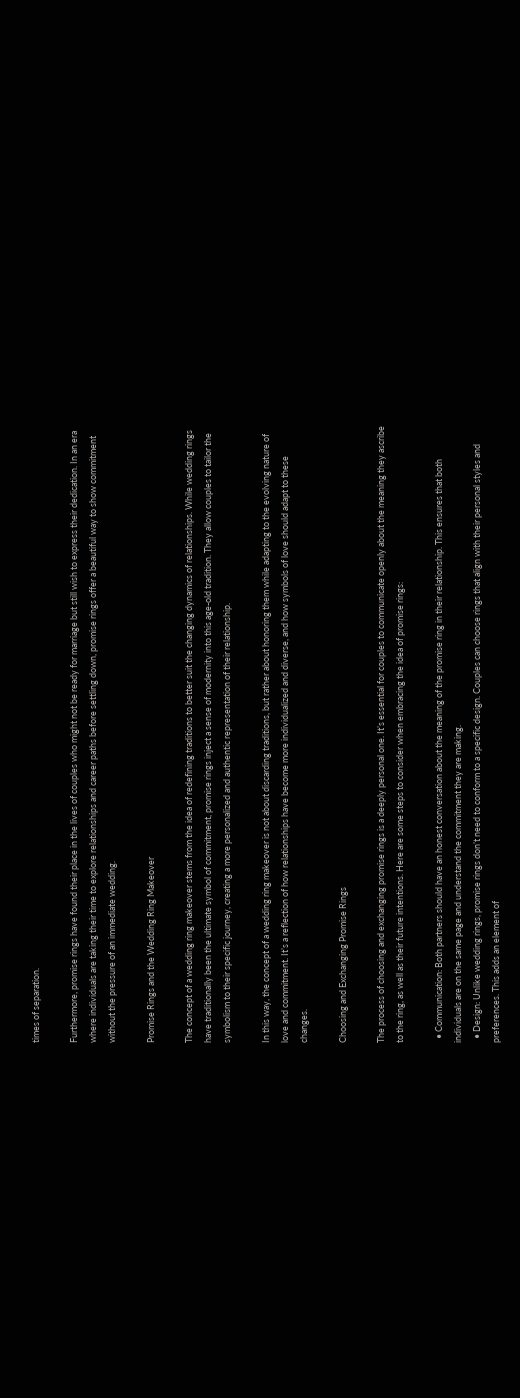times of separation.

Furthermore, promise rings have found their place in the lives of couples who might not be ready for marriage but still wish to express their dedication. In an era where individuals are taking their time to explore relationships and career paths before settling down, promise rings offer a beautiful way to show commitment without the pressure of an immediate wedding.

Promise Rings and the Wedding Ring Makeover

The concept of a wedding ring makeover stems from the idea of redefining traditions to better suit the changing dynamics of relationships. While wedding rings have traditionally been the ultimate symbol of commitment, promise rings inject a sense of modernity into this age-old tradition. They allow couples to tailor the symbolism to their specific journey, creating a more personalized and authentic representation of their relationship.

In this way, the concept of a wedding ring makeover is not about discarding traditions, but rather about honoring them while adapting to the evolving nature of love and commitment. It’s a reflection of how relationships have become more individualized and diverse, and how symbols of love should adapt to these changes.

Choosing and Exchanging Promise Rings

The process of choosing and exchanging promise rings is a deeply personal one. It’s essential for couples to communicate openly about the meaning they ascribe to the ring, as well as their future intentions. Here are some steps to consider when embracing the idea of promise rings:

  • Communication: Both partners should have an honest conversation about the meaning of the promise ring in their relationship. This ensures that both individuals are on the same page and understand the commitment they are making.
  • Design: Unlike wedding rings, promise rings don’t need to conform to a specific design. Couples can choose rings that align with their personal styles and preferences. This adds an element of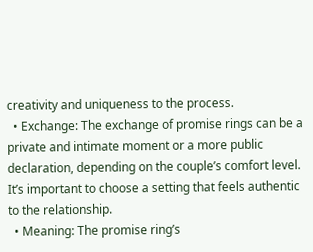creativity and uniqueness to the process.
  • Exchange: The exchange of promise rings can be a private and intimate moment or a more public declaration, depending on the couple’s comfort level. It’s important to choose a setting that feels authentic to the relationship.
  • Meaning: The promise ring’s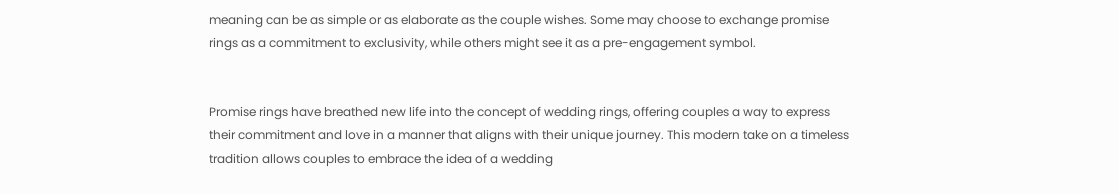meaning can be as simple or as elaborate as the couple wishes. Some may choose to exchange promise rings as a commitment to exclusivity, while others might see it as a pre-engagement symbol.


Promise rings have breathed new life into the concept of wedding rings, offering couples a way to express their commitment and love in a manner that aligns with their unique journey. This modern take on a timeless tradition allows couples to embrace the idea of a wedding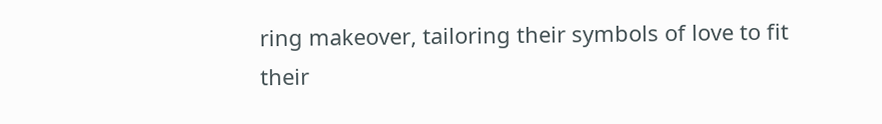ring makeover, tailoring their symbols of love to fit their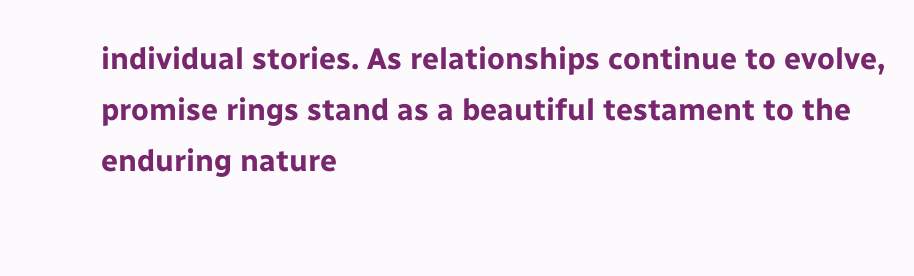individual stories. As relationships continue to evolve, promise rings stand as a beautiful testament to the enduring nature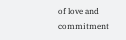of love and commitment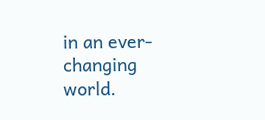in an ever-changing world.